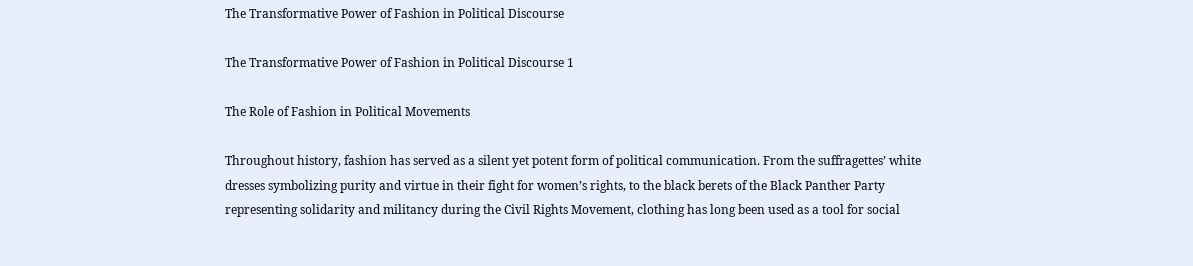The Transformative Power of Fashion in Political Discourse

The Transformative Power of Fashion in Political Discourse 1

The Role of Fashion in Political Movements

Throughout history, fashion has served as a silent yet potent form of political communication. From the suffragettes’ white dresses symbolizing purity and virtue in their fight for women’s rights, to the black berets of the Black Panther Party representing solidarity and militancy during the Civil Rights Movement, clothing has long been used as a tool for social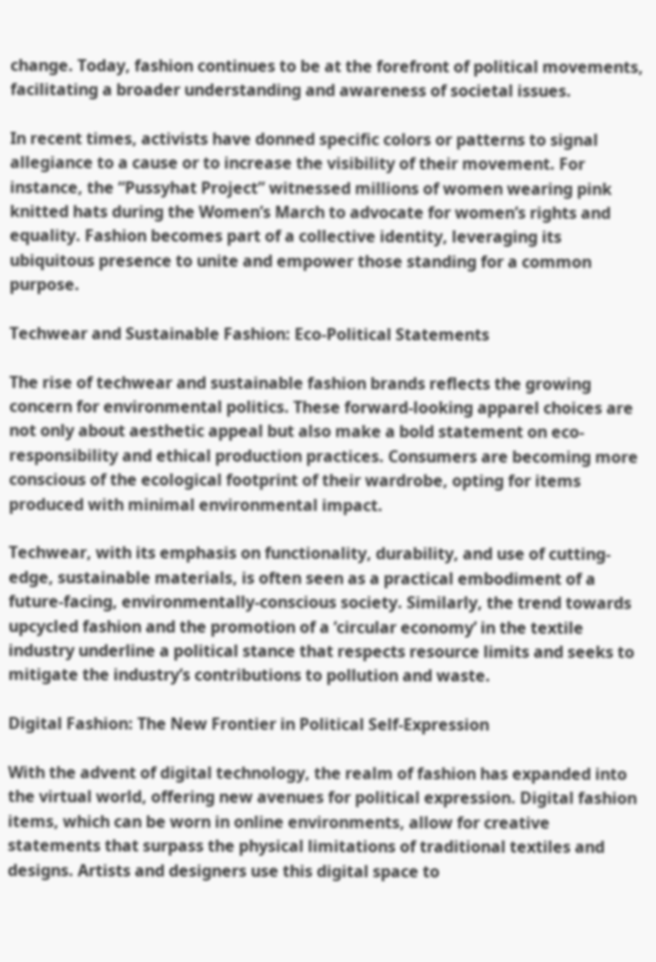change. Today, fashion continues to be at the forefront of political movements, facilitating a broader understanding and awareness of societal issues.

In recent times, activists have donned specific colors or patterns to signal allegiance to a cause or to increase the visibility of their movement. For instance, the “Pussyhat Project” witnessed millions of women wearing pink knitted hats during the Women’s March to advocate for women’s rights and equality. Fashion becomes part of a collective identity, leveraging its ubiquitous presence to unite and empower those standing for a common purpose.

Techwear and Sustainable Fashion: Eco-Political Statements

The rise of techwear and sustainable fashion brands reflects the growing concern for environmental politics. These forward-looking apparel choices are not only about aesthetic appeal but also make a bold statement on eco-responsibility and ethical production practices. Consumers are becoming more conscious of the ecological footprint of their wardrobe, opting for items produced with minimal environmental impact.

Techwear, with its emphasis on functionality, durability, and use of cutting-edge, sustainable materials, is often seen as a practical embodiment of a future-facing, environmentally-conscious society. Similarly, the trend towards upcycled fashion and the promotion of a ‘circular economy’ in the textile industry underline a political stance that respects resource limits and seeks to mitigate the industry’s contributions to pollution and waste.

Digital Fashion: The New Frontier in Political Self-Expression

With the advent of digital technology, the realm of fashion has expanded into the virtual world, offering new avenues for political expression. Digital fashion items, which can be worn in online environments, allow for creative statements that surpass the physical limitations of traditional textiles and designs. Artists and designers use this digital space to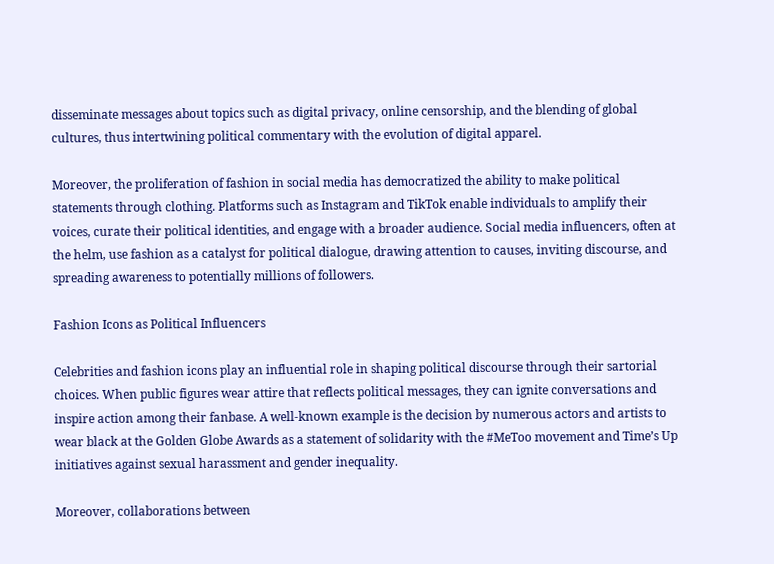disseminate messages about topics such as digital privacy, online censorship, and the blending of global cultures, thus intertwining political commentary with the evolution of digital apparel.

Moreover, the proliferation of fashion in social media has democratized the ability to make political statements through clothing. Platforms such as Instagram and TikTok enable individuals to amplify their voices, curate their political identities, and engage with a broader audience. Social media influencers, often at the helm, use fashion as a catalyst for political dialogue, drawing attention to causes, inviting discourse, and spreading awareness to potentially millions of followers.

Fashion Icons as Political Influencers

Celebrities and fashion icons play an influential role in shaping political discourse through their sartorial choices. When public figures wear attire that reflects political messages, they can ignite conversations and inspire action among their fanbase. A well-known example is the decision by numerous actors and artists to wear black at the Golden Globe Awards as a statement of solidarity with the #MeToo movement and Time’s Up initiatives against sexual harassment and gender inequality.

Moreover, collaborations between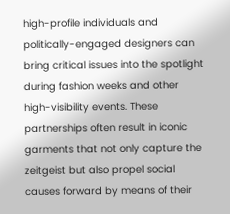high-profile individuals and politically-engaged designers can bring critical issues into the spotlight during fashion weeks and other high-visibility events. These partnerships often result in iconic garments that not only capture the zeitgeist but also propel social causes forward by means of their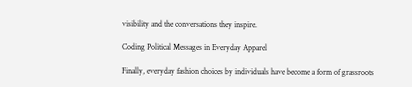visibility and the conversations they inspire.

Coding Political Messages in Everyday Apparel

Finally, everyday fashion choices by individuals have become a form of grassroots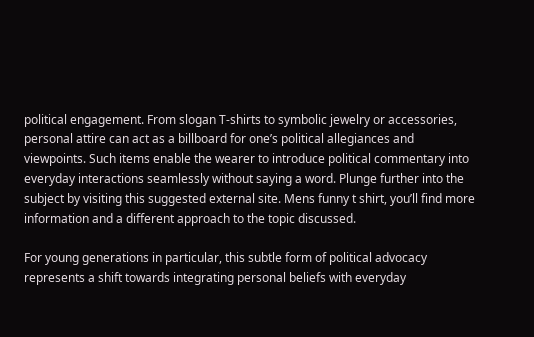political engagement. From slogan T-shirts to symbolic jewelry or accessories, personal attire can act as a billboard for one’s political allegiances and viewpoints. Such items enable the wearer to introduce political commentary into everyday interactions seamlessly without saying a word. Plunge further into the subject by visiting this suggested external site. Mens funny t shirt, you’ll find more information and a different approach to the topic discussed.

For young generations in particular, this subtle form of political advocacy represents a shift towards integrating personal beliefs with everyday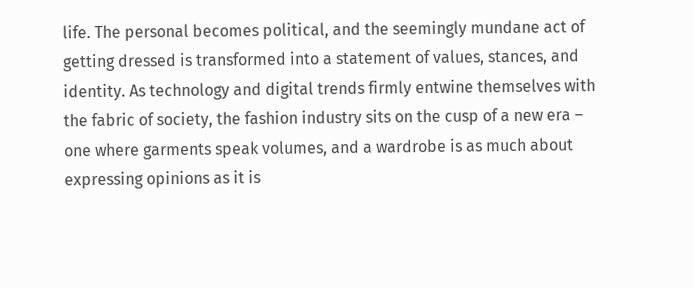life. The personal becomes political, and the seemingly mundane act of getting dressed is transformed into a statement of values, stances, and identity. As technology and digital trends firmly entwine themselves with the fabric of society, the fashion industry sits on the cusp of a new era – one where garments speak volumes, and a wardrobe is as much about expressing opinions as it is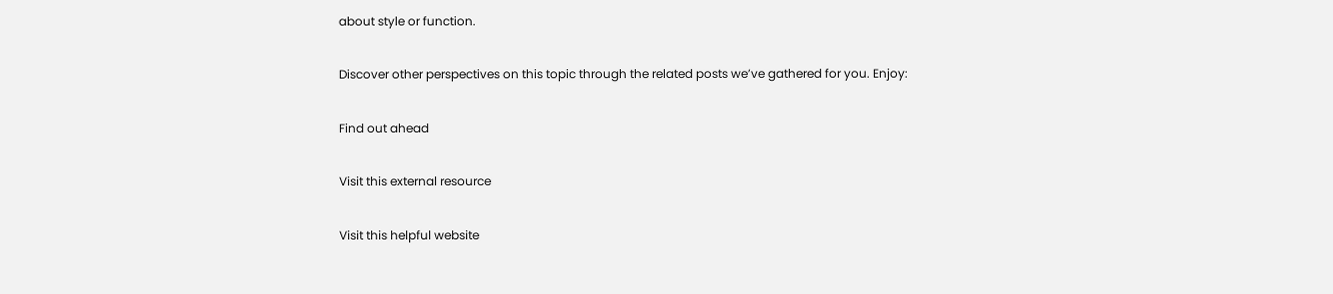about style or function.

Discover other perspectives on this topic through the related posts we’ve gathered for you. Enjoy:

Find out ahead

Visit this external resource

Visit this helpful website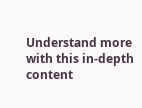Understand more with this in-depth content